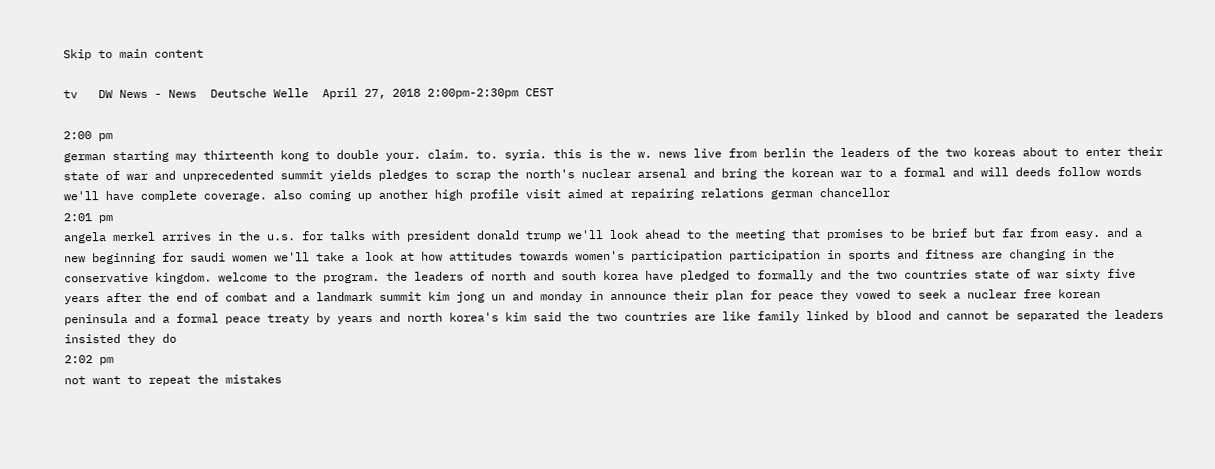Skip to main content

tv   DW News - News  Deutsche Welle  April 27, 2018 2:00pm-2:30pm CEST

2:00 pm
german starting may thirteenth kong to double your. claim. to. syria. this is the w. news live from berlin the leaders of the two koreas about to enter their state of war and unprecedented summit yields pledges to scrap the north's nuclear arsenal and bring the korean war to a formal and will deeds follow words we'll have complete coverage. also coming up another high profile visit aimed at repairing relations german chancellor
2:01 pm
angela merkel arrives in the u.s. for talks with president donald trump we'll look ahead to the meeting that promises to be brief but far from easy. and a new beginning for saudi women we'll take a look at how attitudes towards women's participation participation in sports and fitness are changing in the conservative kingdom. welcome to the program. the leaders of north and south korea have pledged to formally and the two countries state of war sixty five years after the end of combat and a landmark summit kim jong un and monday in announce their plan for peace they vowed to seek a nuclear free korean peninsula and a formal peace treaty by years and north korea's kim said the two countries are like family linked by blood and cannot be separated the leaders insisted they do
2:02 pm
not want to repeat the mistakes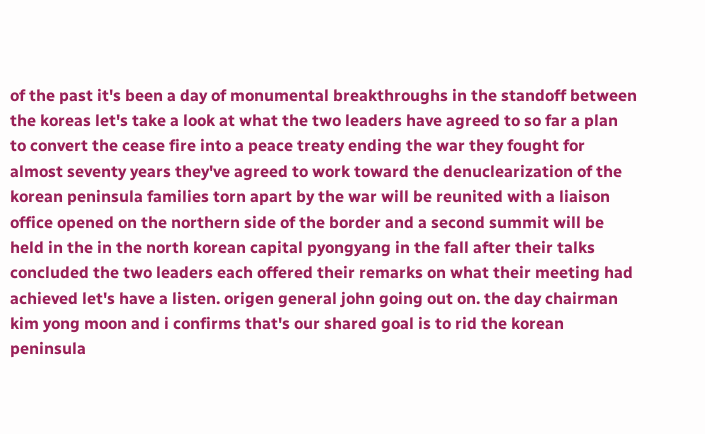of the past it's been a day of monumental breakthroughs in the standoff between the koreas let's take a look at what the two leaders have agreed to so far a plan to convert the cease fire into a peace treaty ending the war they fought for almost seventy years they've agreed to work toward the denuclearization of the korean peninsula families torn apart by the war will be reunited with a liaison office opened on the northern side of the border and a second summit will be held in the in the north korean capital pyongyang in the fall after their talks concluded the two leaders each offered their remarks on what their meeting had achieved let's have a listen. origen general john going out on. the day chairman kim yong moon and i confirms that's our shared goal is to rid the korean peninsula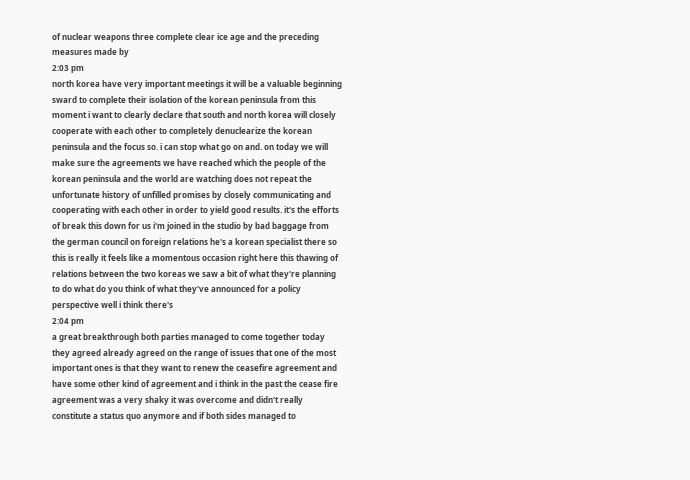of nuclear weapons three complete clear ice age and the preceding measures made by
2:03 pm
north korea have very important meetings it will be a valuable beginning sward to complete their isolation of the korean peninsula from this moment i want to clearly declare that south and north korea will closely cooperate with each other to completely denuclearize the korean peninsula and the focus so. i can stop what go on and. on today we will make sure the agreements we have reached which the people of the korean peninsula and the world are watching does not repeat the unfortunate history of unfilled promises by closely communicating and cooperating with each other in order to yield good results. it's the efforts of break this down for us i'm joined in the studio by bad baggage from the german council on foreign relations he's a korean specialist there so this is really it feels like a momentous occasion right here this thawing of relations between the two koreas we saw a bit of what they're planning to do what do you think of what they've announced for a policy perspective well i think there's
2:04 pm
a great breakthrough both parties managed to come together today they agreed already agreed on the range of issues that one of the most important ones is that they want to renew the ceasefire agreement and have some other kind of agreement and i think in the past the cease fire agreement was a very shaky it was overcome and didn't really constitute a status quo anymore and if both sides managed to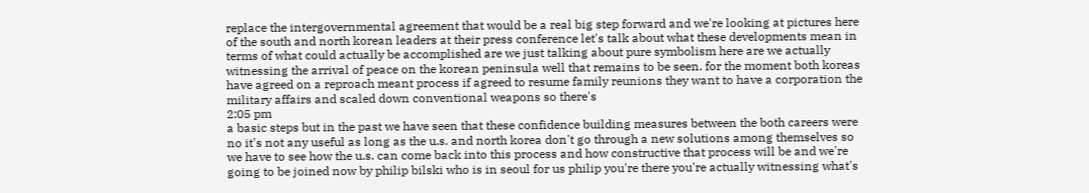replace the intergovernmental agreement that would be a real big step forward and we're looking at pictures here of the south and north korean leaders at their press conference let's talk about what these developments mean in terms of what could actually be accomplished are we just talking about pure symbolism here are we actually witnessing the arrival of peace on the korean peninsula well that remains to be seen. for the moment both koreas have agreed on a reproach meant process if agreed to resume family reunions they want to have a corporation the military affairs and scaled down conventional weapons so there's
2:05 pm
a basic steps but in the past we have seen that these confidence building measures between the both careers were no it's not any useful as long as the u.s. and north korea don't go through a new solutions among themselves so we have to see how the u.s. can come back into this process and how constructive that process will be and we're going to be joined now by philip bilski who is in seoul for us philip you're there you're actually witnessing what's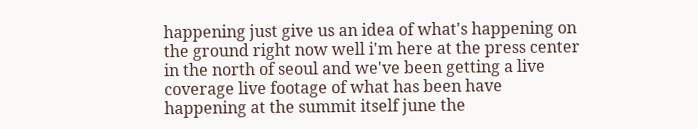happening just give us an idea of what's happening on the ground right now well i'm here at the press center in the north of seoul and we've been getting a live coverage live footage of what has been have happening at the summit itself june the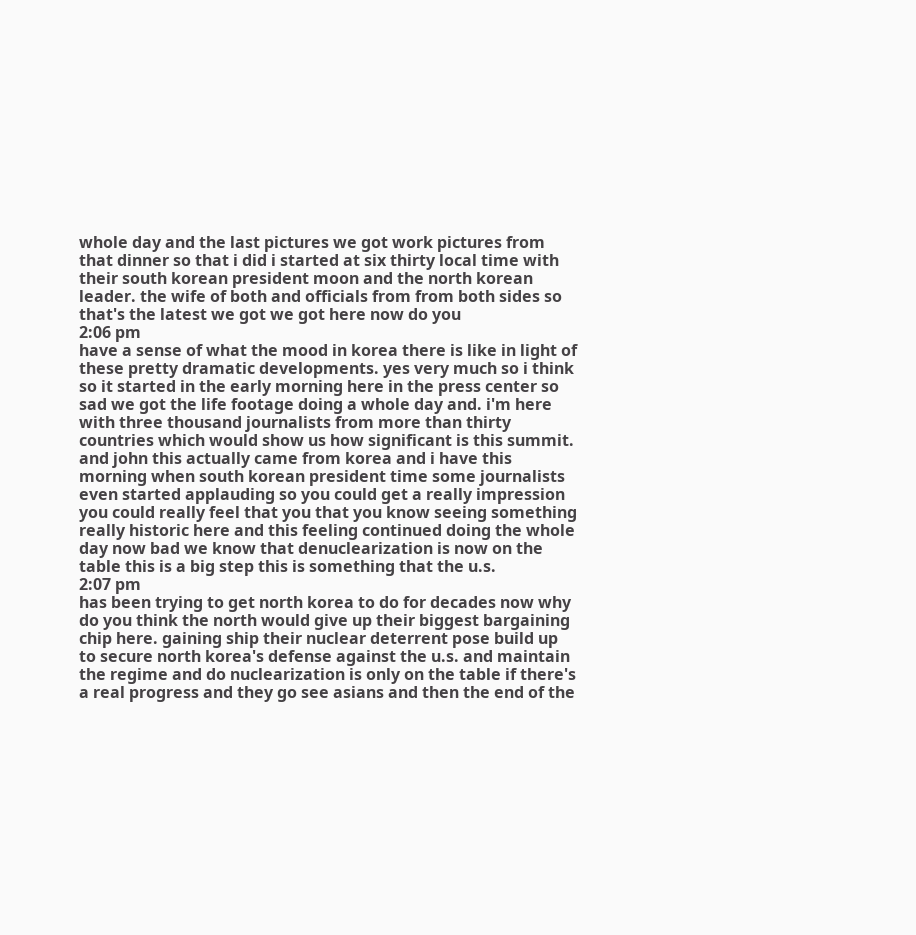whole day and the last pictures we got work pictures from that dinner so that i did i started at six thirty local time with their south korean president moon and the north korean leader. the wife of both and officials from from both sides so that's the latest we got we got here now do you
2:06 pm
have a sense of what the mood in korea there is like in light of these pretty dramatic developments. yes very much so i think so it started in the early morning here in the press center so sad we got the life footage doing a whole day and. i'm here with three thousand journalists from more than thirty countries which would show us how significant is this summit. and john this actually came from korea and i have this morning when south korean president time some journalists even started applauding so you could get a really impression you could really feel that you that you know seeing something really historic here and this feeling continued doing the whole day now bad we know that denuclearization is now on the table this is a big step this is something that the u.s.
2:07 pm
has been trying to get north korea to do for decades now why do you think the north would give up their biggest bargaining chip here. gaining ship their nuclear deterrent pose build up to secure north korea's defense against the u.s. and maintain the regime and do nuclearization is only on the table if there's a real progress and they go see asians and then the end of the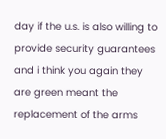day if the u.s. is also willing to provide security guarantees and i think you again they are green meant the replacement of the arms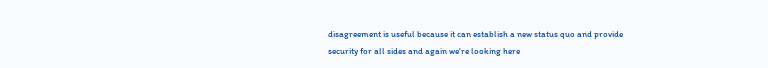disagreement is useful because it can establish a new status quo and provide security for all sides and again we're looking here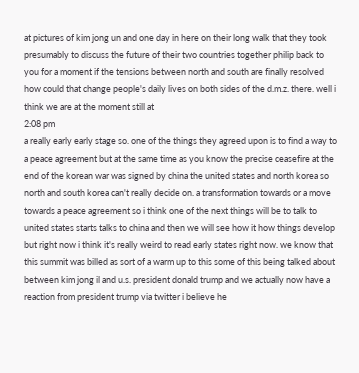at pictures of kim jong un and one day in here on their long walk that they took presumably to discuss the future of their two countries together philip back to you for a moment if the tensions between north and south are finally resolved how could that change people's daily lives on both sides of the d.m.z. there. well i think we are at the moment still at
2:08 pm
a really early early stage so. one of the things they agreed upon is to find a way to a peace agreement but at the same time as you know the precise ceasefire at the end of the korean war was signed by china the united states and north korea so north and south korea can't really decide on. a transformation towards or a move towards a peace agreement so i think one of the next things will be to talk to united states starts talks to china and then we will see how it how things develop but right now i think it's really weird to read early states right now. we know that this summit was billed as sort of a warm up to this some of this being talked about between kim jong il and u.s. president donald trump and we actually now have a reaction from president trump via twitter i believe he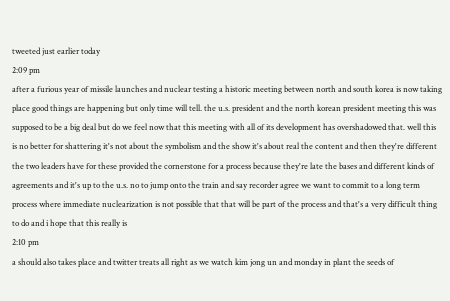tweeted just earlier today
2:09 pm
after a furious year of missile launches and nuclear testing a historic meeting between north and south korea is now taking place good things are happening but only time will tell. the u.s. president and the north korean president meeting this was supposed to be a big deal but do we feel now that this meeting with all of its development has overshadowed that. well this is no better for shattering it's not about the symbolism and the show it's about real the content and then they're different the two leaders have for these provided the cornerstone for a process because they're late the bases and different kinds of agreements and it's up to the u.s. no to jump onto the train and say recorder agree we want to commit to a long term process where immediate nuclearization is not possible that that will be part of the process and that's a very difficult thing to do and i hope that this really is
2:10 pm
a should also takes place and twitter treats all right as we watch kim jong un and monday in plant the seeds of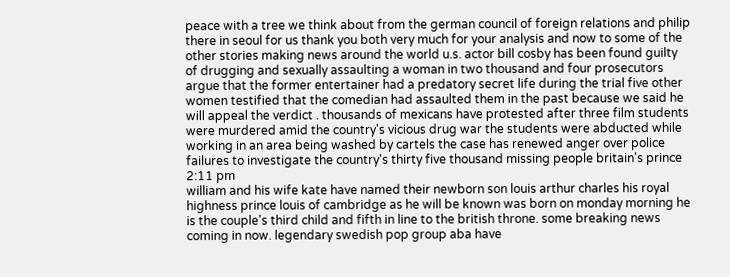peace with a tree we think about from the german council of foreign relations and philip there in seoul for us thank you both very much for your analysis and now to some of the other stories making news around the world u.s. actor bill cosby has been found guilty of drugging and sexually assaulting a woman in two thousand and four prosecutors argue that the former entertainer had a predatory secret life during the trial five other women testified that the comedian had assaulted them in the past because we said he will appeal the verdict . thousands of mexicans have protested after three film students were murdered amid the country's vicious drug war the students were abducted while working in an area being washed by cartels the case has renewed anger over police failures to investigate the country's thirty five thousand missing people britain's prince
2:11 pm
william and his wife kate have named their newborn son louis arthur charles his royal highness prince louis of cambridge as he will be known was born on monday morning he is the couple's third child and fifth in line to the british throne. some breaking news coming in now. legendary swedish pop group aba have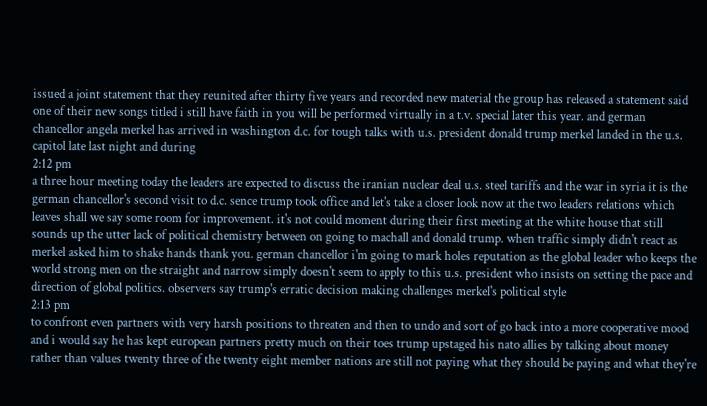issued a joint statement that they reunited after thirty five years and recorded new material the group has released a statement said one of their new songs titled i still have faith in you will be performed virtually in a t.v. special later this year. and german chancellor angela merkel has arrived in washington d.c. for tough talks with u.s. president donald trump merkel landed in the u.s. capitol late last night and during
2:12 pm
a three hour meeting today the leaders are expected to discuss the iranian nuclear deal u.s. steel tariffs and the war in syria it is the german chancellor's second visit to d.c. sence trump took office and let's take a closer look now at the two leaders relations which leaves shall we say some room for improvement. it's not could moment during their first meeting at the white house that still sounds up the utter lack of political chemistry between on going to machall and donald trump. when traffic simply didn't react as merkel asked him to shake hands thank you. german chancellor i'm going to mark holes reputation as the global leader who keeps the world strong men on the straight and narrow simply doesn't seem to apply to this u.s. president who insists on setting the pace and direction of global politics. observers say trump's erratic decision making challenges merkel's political style
2:13 pm
to confront even partners with very harsh positions to threaten and then to undo and sort of go back into a more cooperative mood and i would say he has kept european partners pretty much on their toes trump upstaged his nato allies by talking about money rather than values twenty three of the twenty eight member nations are still not paying what they should be paying and what they're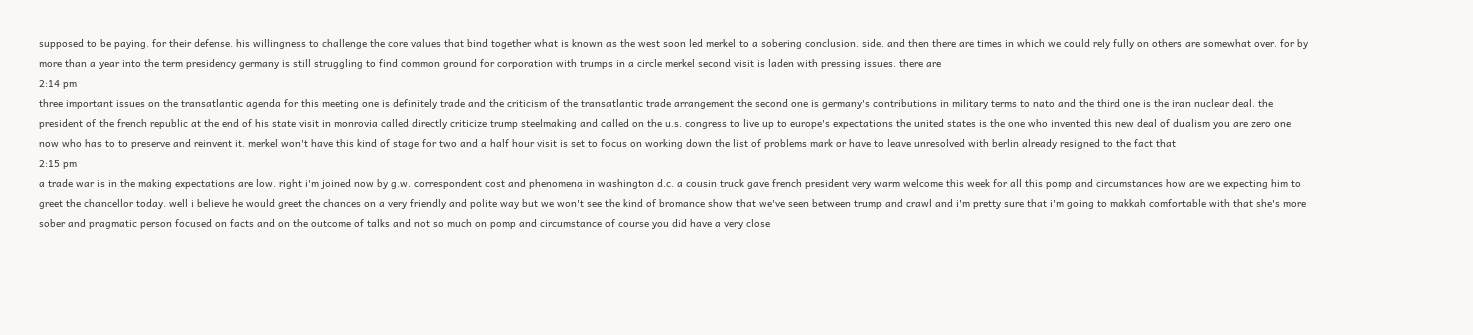supposed to be paying. for their defense. his willingness to challenge the core values that bind together what is known as the west soon led merkel to a sobering conclusion. side. and then there are times in which we could rely fully on others are somewhat over. for by more than a year into the term presidency germany is still struggling to find common ground for corporation with trumps in a circle merkel second visit is laden with pressing issues. there are
2:14 pm
three important issues on the transatlantic agenda for this meeting one is definitely trade and the criticism of the transatlantic trade arrangement the second one is germany's contributions in military terms to nato and the third one is the iran nuclear deal. the president of the french republic at the end of his state visit in monrovia called directly criticize trump steelmaking and called on the u.s. congress to live up to europe's expectations the united states is the one who invented this new deal of dualism you are zero one now who has to to preserve and reinvent it. merkel won't have this kind of stage for two and a half hour visit is set to focus on working down the list of problems mark or have to leave unresolved with berlin already resigned to the fact that
2:15 pm
a trade war is in the making expectations are low. right i'm joined now by g.w. correspondent cost and phenomena in washington d.c. a cousin truck gave french president very warm welcome this week for all this pomp and circumstances how are we expecting him to greet the chancellor today. well i believe he would greet the chances on a very friendly and polite way but we won't see the kind of bromance show that we've seen between trump and crawl and i'm pretty sure that i'm going to makkah comfortable with that she's more sober and pragmatic person focused on facts and on the outcome of talks and not so much on pomp and circumstance of course you did have a very close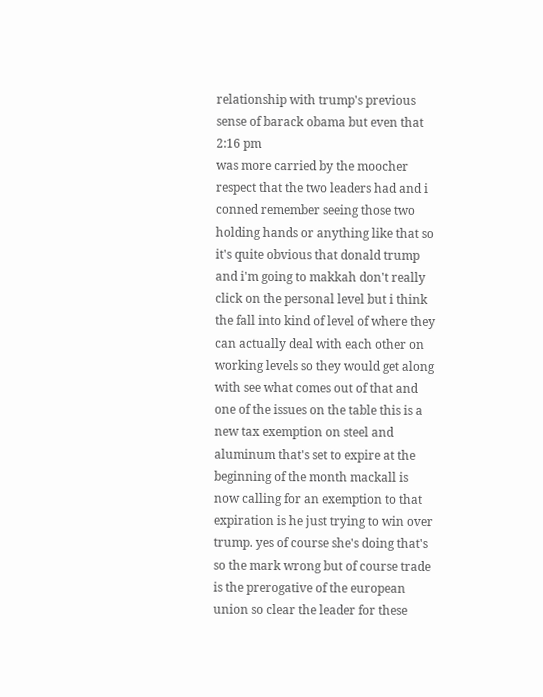relationship with trump's previous sense of barack obama but even that
2:16 pm
was more carried by the moocher respect that the two leaders had and i conned remember seeing those two holding hands or anything like that so it's quite obvious that donald trump and i'm going to makkah don't really click on the personal level but i think the fall into kind of level of where they can actually deal with each other on working levels so they would get along with see what comes out of that and one of the issues on the table this is a new tax exemption on steel and aluminum that's set to expire at the beginning of the month mackall is now calling for an exemption to that expiration is he just trying to win over trump. yes of course she's doing that's so the mark wrong but of course trade is the prerogative of the european union so clear the leader for these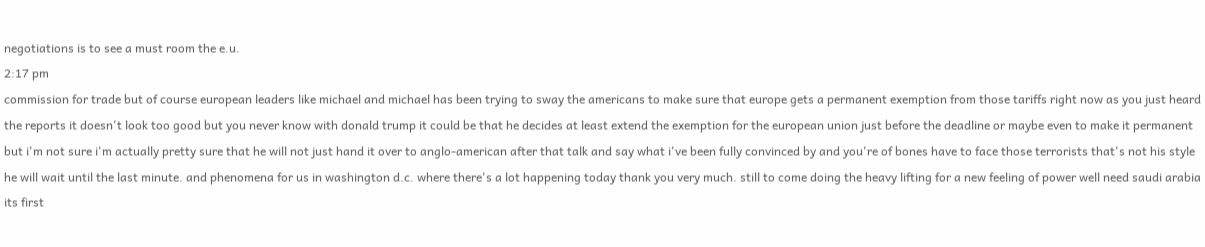negotiations is to see a must room the e.u.
2:17 pm
commission for trade but of course european leaders like michael and michael has been trying to sway the americans to make sure that europe gets a permanent exemption from those tariffs right now as you just heard the reports it doesn't look too good but you never know with donald trump it could be that he decides at least extend the exemption for the european union just before the deadline or maybe even to make it permanent but i'm not sure i'm actually pretty sure that he will not just hand it over to anglo-american after that talk and say what i've been fully convinced by and you're of bones have to face those terrorists that's not his style he will wait until the last minute. and phenomena for us in washington d.c. where there's a lot happening today thank you very much. still to come doing the heavy lifting for a new feeling of power well need saudi arabia its first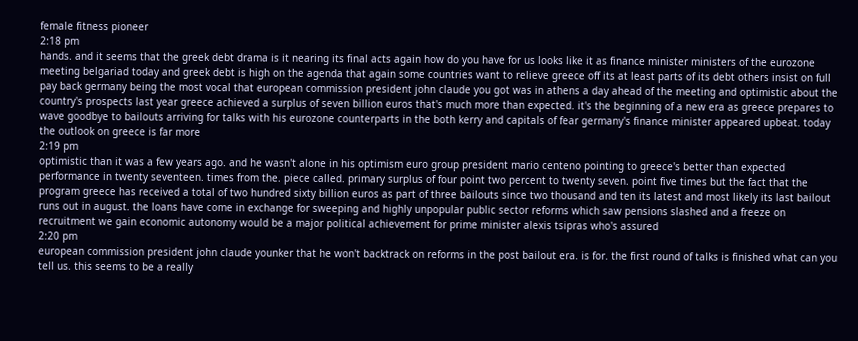female fitness pioneer
2:18 pm
hands. and it seems that the greek debt drama is it nearing its final acts again how do you have for us looks like it as finance minister ministers of the eurozone meeting belgariad today and greek debt is high on the agenda that again some countries want to relieve greece off its at least parts of its debt others insist on full pay back germany being the most vocal that european commission president john claude you got was in athens a day ahead of the meeting and optimistic about the country's prospects last year greece achieved a surplus of seven billion euros that's much more than expected. it's the beginning of a new era as greece prepares to wave goodbye to bailouts arriving for talks with his eurozone counterparts in the both kerry and capitals of fear germany's finance minister appeared upbeat. today the outlook on greece is far more
2:19 pm
optimistic than it was a few years ago. and he wasn't alone in his optimism euro group president mario centeno pointing to greece's better than expected performance in twenty seventeen. times from the. piece called. primary surplus of four point two percent to twenty seven. point five times but the fact that the program greece has received a total of two hundred sixty billion euros as part of three bailouts since two thousand and ten its latest and most likely its last bailout runs out in august. the loans have come in exchange for sweeping and highly unpopular public sector reforms which saw pensions slashed and a freeze on recruitment we gain economic autonomy would be a major political achievement for prime minister alexis tsipras who's assured
2:20 pm
european commission president john claude younker that he won't backtrack on reforms in the post bailout era. is for. the first round of talks is finished what can you tell us. this seems to be a really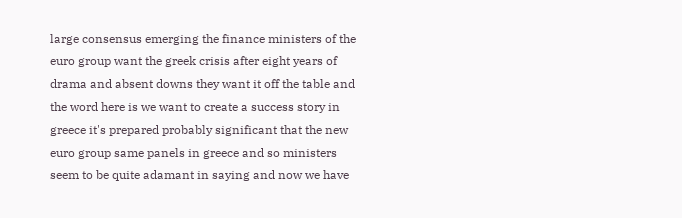large consensus emerging the finance ministers of the euro group want the greek crisis after eight years of drama and absent downs they want it off the table and the word here is we want to create a success story in greece it's prepared probably significant that the new euro group same panels in greece and so ministers seem to be quite adamant in saying and now we have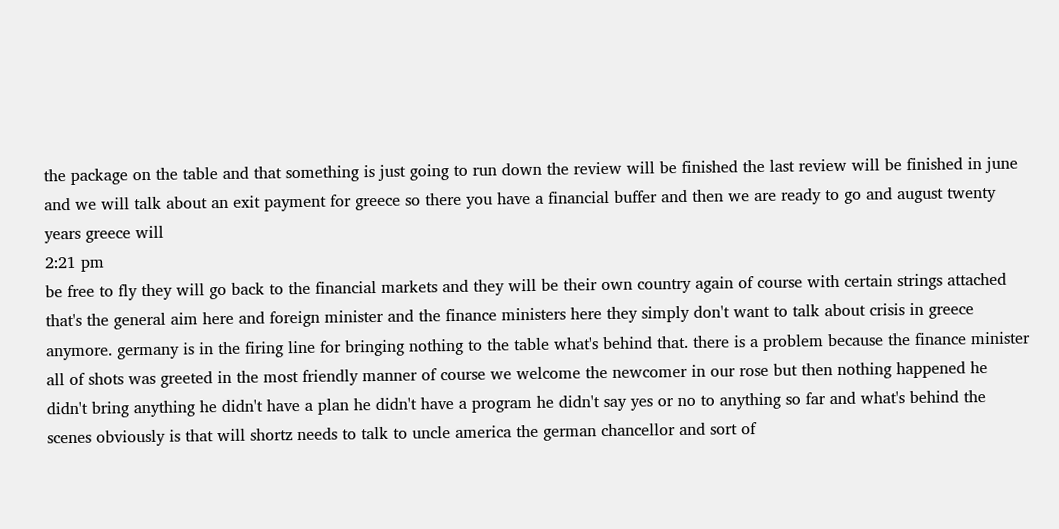the package on the table and that something is just going to run down the review will be finished the last review will be finished in june and we will talk about an exit payment for greece so there you have a financial buffer and then we are ready to go and august twenty years greece will
2:21 pm
be free to fly they will go back to the financial markets and they will be their own country again of course with certain strings attached that's the general aim here and foreign minister and the finance ministers here they simply don't want to talk about crisis in greece anymore. germany is in the firing line for bringing nothing to the table what's behind that. there is a problem because the finance minister all of shots was greeted in the most friendly manner of course we welcome the newcomer in our rose but then nothing happened he didn't bring anything he didn't have a plan he didn't have a program he didn't say yes or no to anything so far and what's behind the scenes obviously is that will shortz needs to talk to uncle america the german chancellor and sort of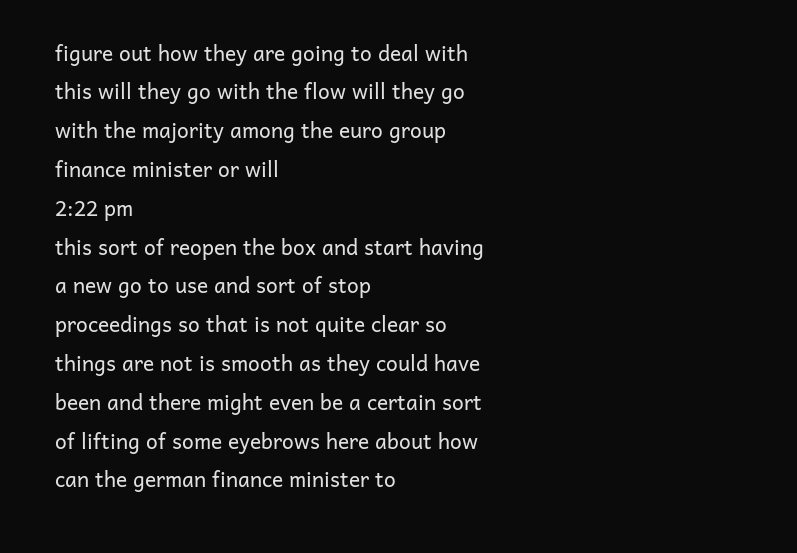figure out how they are going to deal with this will they go with the flow will they go with the majority among the euro group finance minister or will
2:22 pm
this sort of reopen the box and start having a new go to use and sort of stop proceedings so that is not quite clear so things are not is smooth as they could have been and there might even be a certain sort of lifting of some eyebrows here about how can the german finance minister to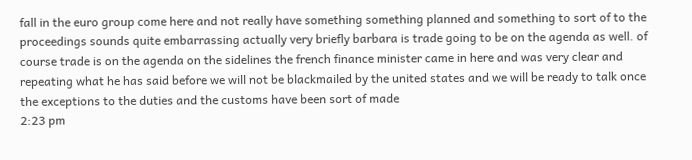fall in the euro group come here and not really have something something planned and something to sort of to the proceedings sounds quite embarrassing actually very briefly barbara is trade going to be on the agenda as well. of course trade is on the agenda on the sidelines the french finance minister came in here and was very clear and repeating what he has said before we will not be blackmailed by the united states and we will be ready to talk once the exceptions to the duties and the customs have been sort of made
2:23 pm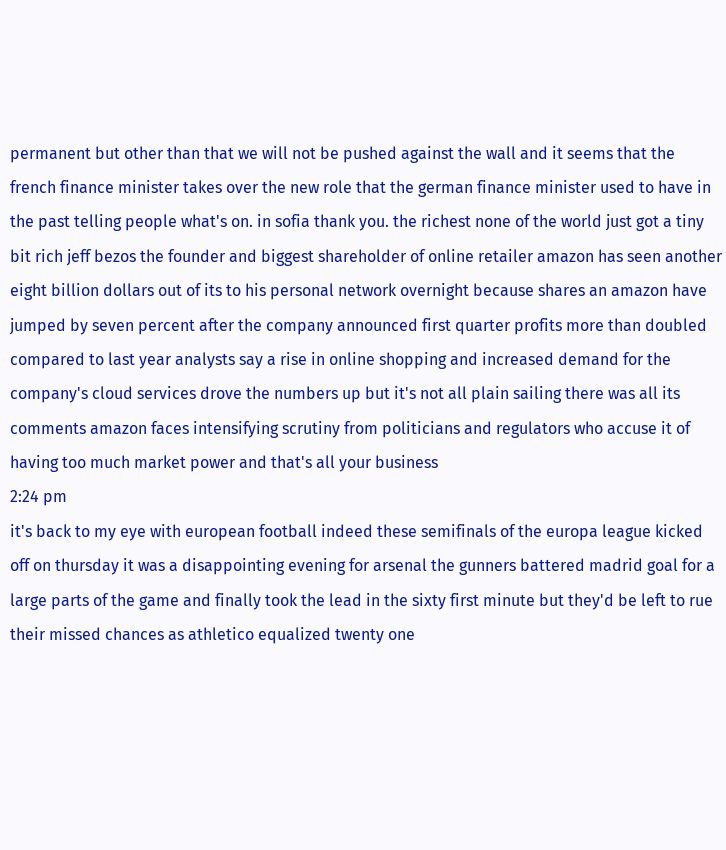permanent but other than that we will not be pushed against the wall and it seems that the french finance minister takes over the new role that the german finance minister used to have in the past telling people what's on. in sofia thank you. the richest none of the world just got a tiny bit rich jeff bezos the founder and biggest shareholder of online retailer amazon has seen another eight billion dollars out of its to his personal network overnight because shares an amazon have jumped by seven percent after the company announced first quarter profits more than doubled compared to last year analysts say a rise in online shopping and increased demand for the company's cloud services drove the numbers up but it's not all plain sailing there was all its comments amazon faces intensifying scrutiny from politicians and regulators who accuse it of having too much market power and that's all your business
2:24 pm
it's back to my eye with european football indeed these semifinals of the europa league kicked off on thursday it was a disappointing evening for arsenal the gunners battered madrid goal for a large parts of the game and finally took the lead in the sixty first minute but they'd be left to rue their missed chances as athletico equalized twenty one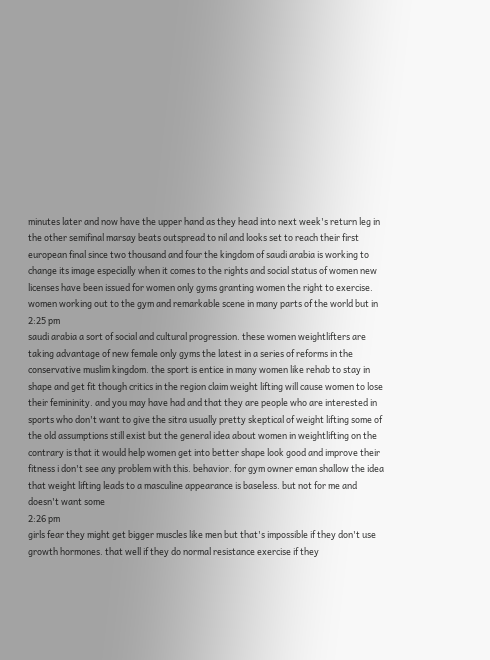minutes later and now have the upper hand as they head into next week's return leg in the other semifinal marsay beats outspread to nil and looks set to reach their first european final since two thousand and four the kingdom of saudi arabia is working to change its image especially when it comes to the rights and social status of women new licenses have been issued for women only gyms granting women the right to exercise. women working out to the gym and remarkable scene in many parts of the world but in
2:25 pm
saudi arabia a sort of social and cultural progression. these women weightlifters are taking advantage of new female only gyms the latest in a series of reforms in the conservative muslim kingdom. the sport is entice in many women like rehab to stay in shape and get fit though critics in the region claim weight lifting will cause women to lose their femininity. and you may have had and that they are people who are interested in sports who don't want to give the sitra usually pretty skeptical of weight lifting some of the old assumptions still exist but the general idea about women in weightlifting on the contrary is that it would help women get into better shape look good and improve their fitness i don't see any problem with this. behavior. for gym owner eman shallow the idea that weight lifting leads to a masculine appearance is baseless. but not for me and doesn't want some
2:26 pm
girls fear they might get bigger muscles like men but that's impossible if they don't use growth hormones. that well if they do normal resistance exercise if they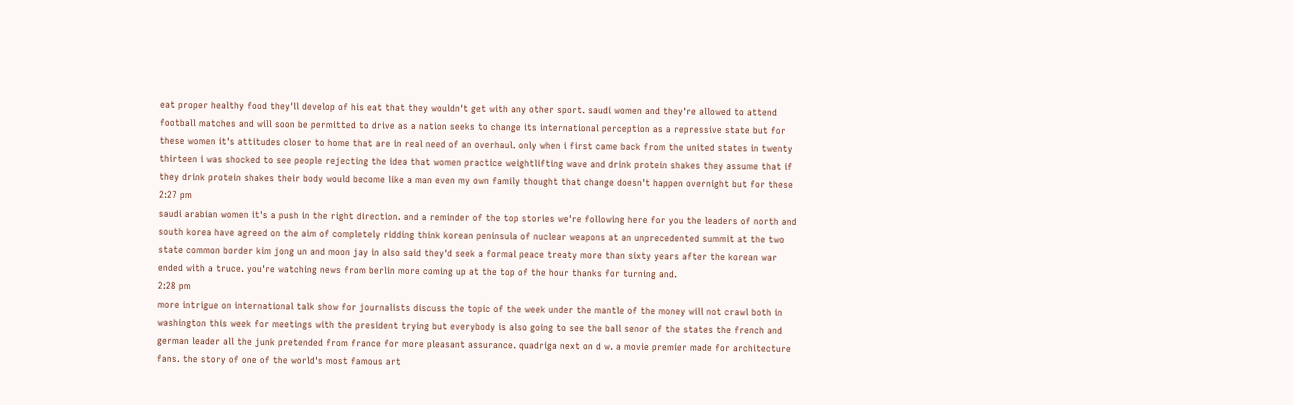eat proper healthy food they'll develop of his eat that they wouldn't get with any other sport. saudi women and they're allowed to attend football matches and will soon be permitted to drive as a nation seeks to change its international perception as a repressive state but for these women it's attitudes closer to home that are in real need of an overhaul. only when i first came back from the united states in twenty thirteen i was shocked to see people rejecting the idea that women practice weightlifting wave and drink protein shakes they assume that if they drink protein shakes their body would become like a man even my own family thought that change doesn't happen overnight but for these
2:27 pm
saudi arabian women it's a push in the right direction. and a reminder of the top stories we're following here for you the leaders of north and south korea have agreed on the aim of completely ridding think korean peninsula of nuclear weapons at an unprecedented summit at the two state common border kim jong un and moon jay in also said they'd seek a formal peace treaty more than sixty years after the korean war ended with a truce. you're watching news from berlin more coming up at the top of the hour thanks for turning and.
2:28 pm
more intrigue on international talk show for journalists discuss the topic of the week under the mantle of the money will not crawl both in washington this week for meetings with the president trying but everybody is also going to see the ball senor of the states the french and german leader all the junk pretended from france for more pleasant assurance. quadriga next on d w. a movie premier made for architecture fans. the story of one of the world's most famous art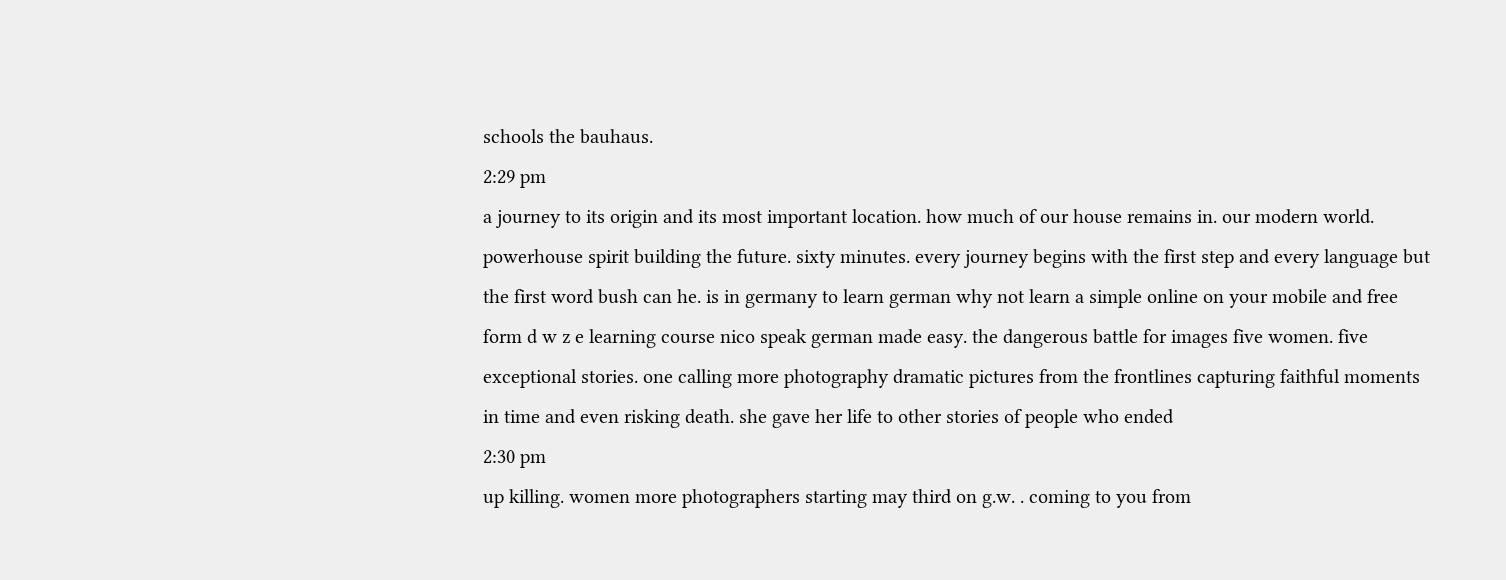schools the bauhaus.
2:29 pm
a journey to its origin and its most important location. how much of our house remains in. our modern world. powerhouse spirit building the future. sixty minutes. every journey begins with the first step and every language but the first word bush can he. is in germany to learn german why not learn a simple online on your mobile and free form d w z e learning course nico speak german made easy. the dangerous battle for images five women. five exceptional stories. one calling more photography dramatic pictures from the frontlines capturing faithful moments in time and even risking death. she gave her life to other stories of people who ended
2:30 pm
up killing. women more photographers starting may third on g.w. . coming to you from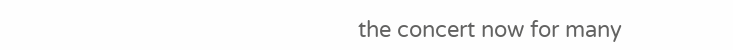the concert now for many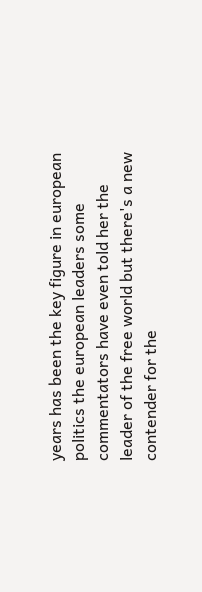years has been the key figure in european politics the european leaders some commentators have even told her the leader of the free world but there's a new contender for the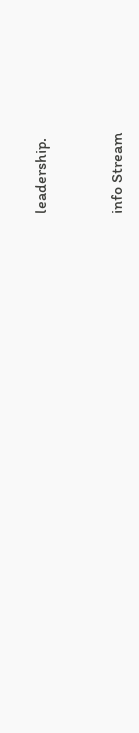leadership.


info Stream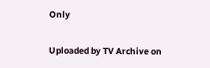Only

Uploaded by TV Archive on